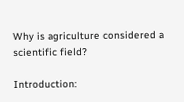Why is agriculture considered a scientific field?

Introduction: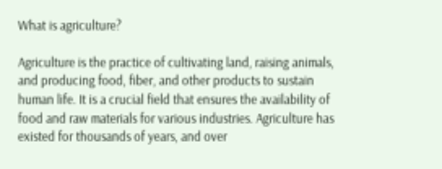What is agriculture?

Agriculture is the practice of cultivating land, raising animals, and producing food, fiber, and other products to sustain human life. It is a crucial field that ensures the availability of food and raw materials for various industries. Agriculture has existed for thousands of years, and over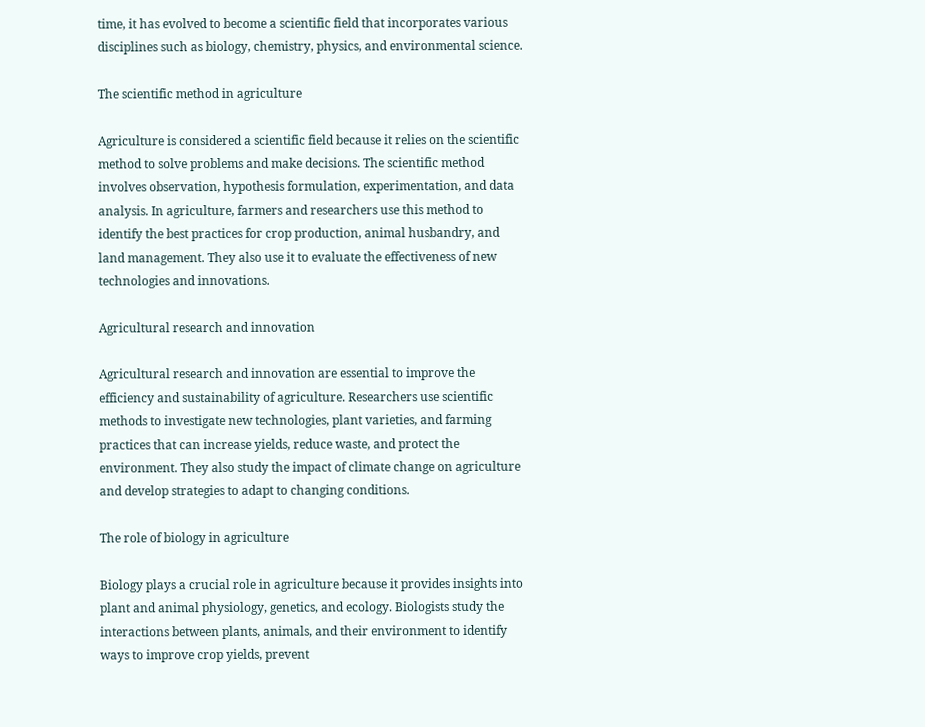time, it has evolved to become a scientific field that incorporates various disciplines such as biology, chemistry, physics, and environmental science.

The scientific method in agriculture

Agriculture is considered a scientific field because it relies on the scientific method to solve problems and make decisions. The scientific method involves observation, hypothesis formulation, experimentation, and data analysis. In agriculture, farmers and researchers use this method to identify the best practices for crop production, animal husbandry, and land management. They also use it to evaluate the effectiveness of new technologies and innovations.

Agricultural research and innovation

Agricultural research and innovation are essential to improve the efficiency and sustainability of agriculture. Researchers use scientific methods to investigate new technologies, plant varieties, and farming practices that can increase yields, reduce waste, and protect the environment. They also study the impact of climate change on agriculture and develop strategies to adapt to changing conditions.

The role of biology in agriculture

Biology plays a crucial role in agriculture because it provides insights into plant and animal physiology, genetics, and ecology. Biologists study the interactions between plants, animals, and their environment to identify ways to improve crop yields, prevent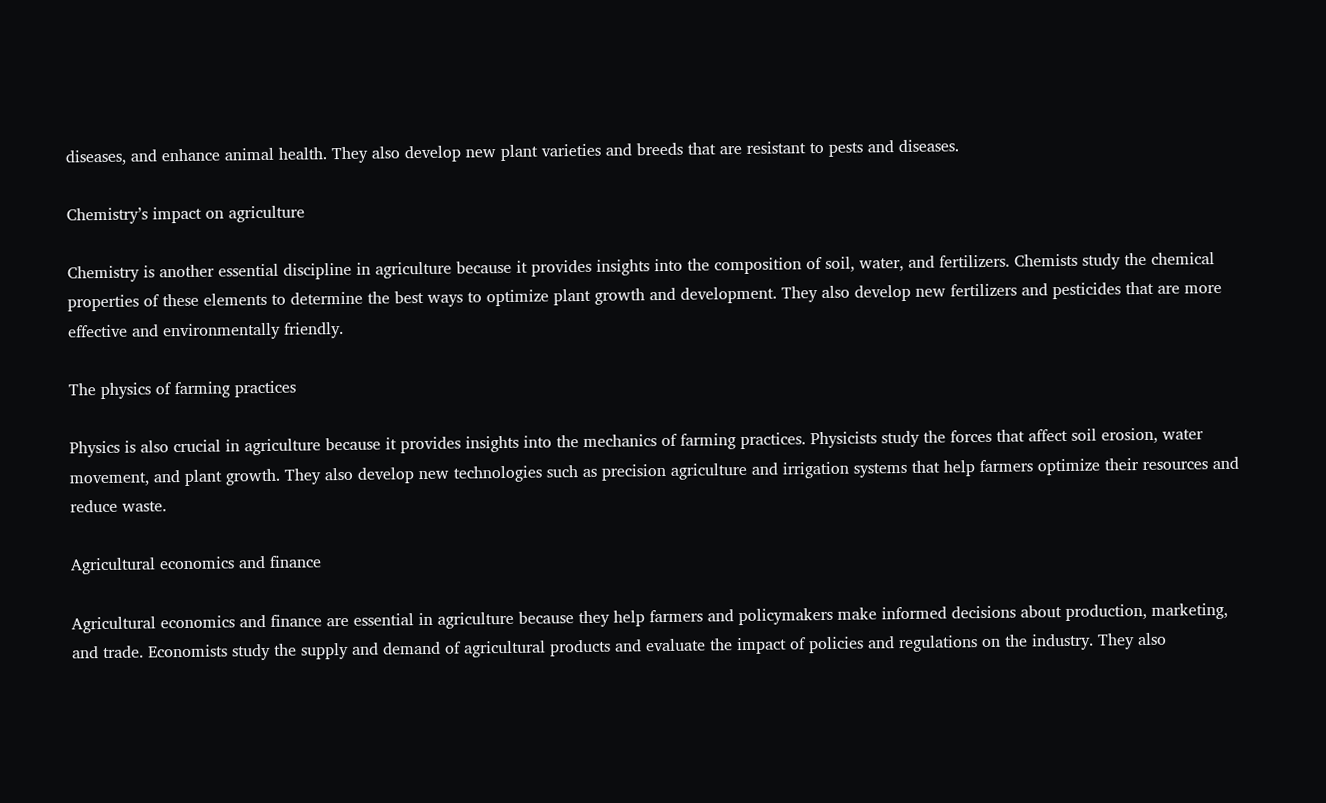diseases, and enhance animal health. They also develop new plant varieties and breeds that are resistant to pests and diseases.

Chemistry’s impact on agriculture

Chemistry is another essential discipline in agriculture because it provides insights into the composition of soil, water, and fertilizers. Chemists study the chemical properties of these elements to determine the best ways to optimize plant growth and development. They also develop new fertilizers and pesticides that are more effective and environmentally friendly.

The physics of farming practices

Physics is also crucial in agriculture because it provides insights into the mechanics of farming practices. Physicists study the forces that affect soil erosion, water movement, and plant growth. They also develop new technologies such as precision agriculture and irrigation systems that help farmers optimize their resources and reduce waste.

Agricultural economics and finance

Agricultural economics and finance are essential in agriculture because they help farmers and policymakers make informed decisions about production, marketing, and trade. Economists study the supply and demand of agricultural products and evaluate the impact of policies and regulations on the industry. They also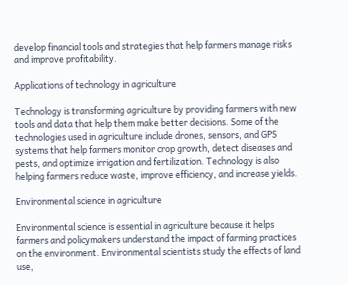develop financial tools and strategies that help farmers manage risks and improve profitability.

Applications of technology in agriculture

Technology is transforming agriculture by providing farmers with new tools and data that help them make better decisions. Some of the technologies used in agriculture include drones, sensors, and GPS systems that help farmers monitor crop growth, detect diseases and pests, and optimize irrigation and fertilization. Technology is also helping farmers reduce waste, improve efficiency, and increase yields.

Environmental science in agriculture

Environmental science is essential in agriculture because it helps farmers and policymakers understand the impact of farming practices on the environment. Environmental scientists study the effects of land use,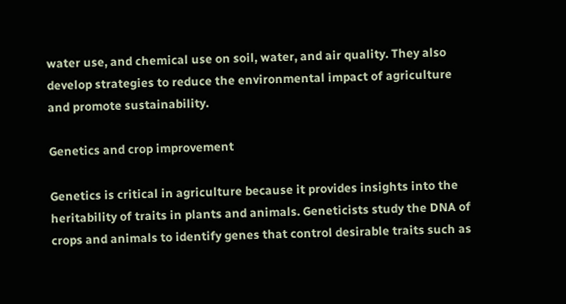water use, and chemical use on soil, water, and air quality. They also develop strategies to reduce the environmental impact of agriculture and promote sustainability.

Genetics and crop improvement

Genetics is critical in agriculture because it provides insights into the heritability of traits in plants and animals. Geneticists study the DNA of crops and animals to identify genes that control desirable traits such as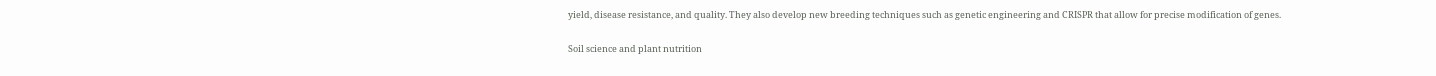yield, disease resistance, and quality. They also develop new breeding techniques such as genetic engineering and CRISPR that allow for precise modification of genes.

Soil science and plant nutrition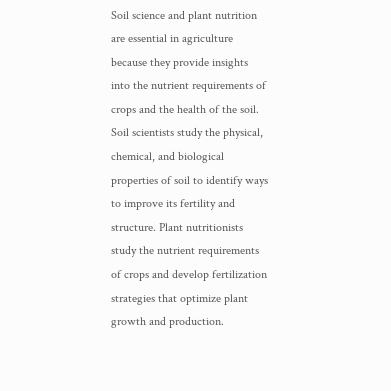Soil science and plant nutrition are essential in agriculture because they provide insights into the nutrient requirements of crops and the health of the soil. Soil scientists study the physical, chemical, and biological properties of soil to identify ways to improve its fertility and structure. Plant nutritionists study the nutrient requirements of crops and develop fertilization strategies that optimize plant growth and production.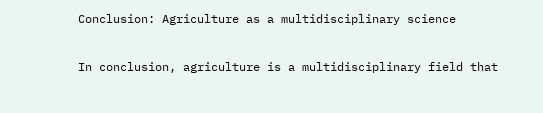Conclusion: Agriculture as a multidisciplinary science

In conclusion, agriculture is a multidisciplinary field that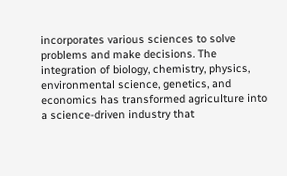incorporates various sciences to solve problems and make decisions. The integration of biology, chemistry, physics, environmental science, genetics, and economics has transformed agriculture into a science-driven industry that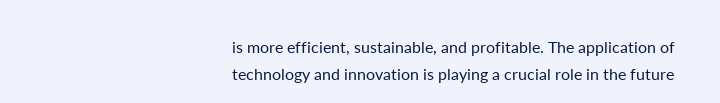is more efficient, sustainable, and profitable. The application of technology and innovation is playing a crucial role in the future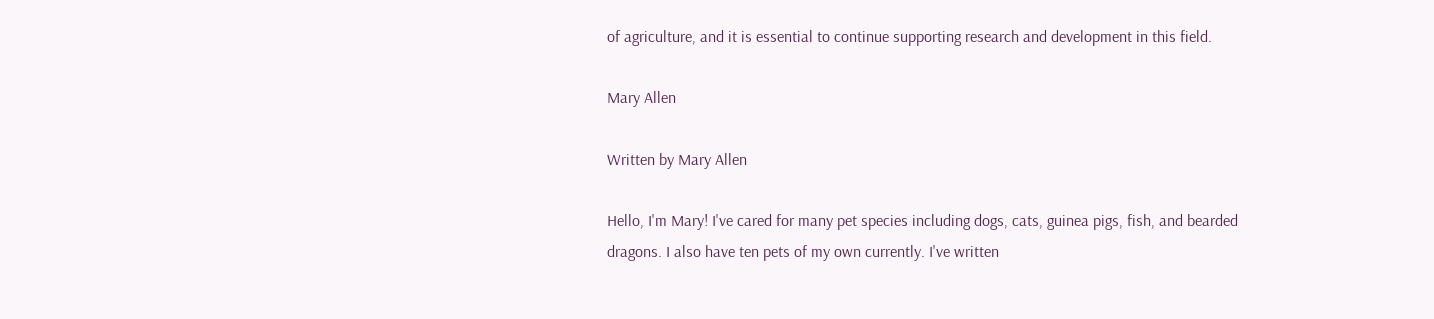of agriculture, and it is essential to continue supporting research and development in this field.

Mary Allen

Written by Mary Allen

Hello, I'm Mary! I've cared for many pet species including dogs, cats, guinea pigs, fish, and bearded dragons. I also have ten pets of my own currently. I've written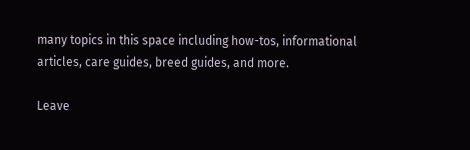many topics in this space including how-tos, informational articles, care guides, breed guides, and more.

Leave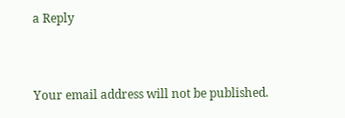a Reply


Your email address will not be published.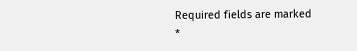Required fields are marked *